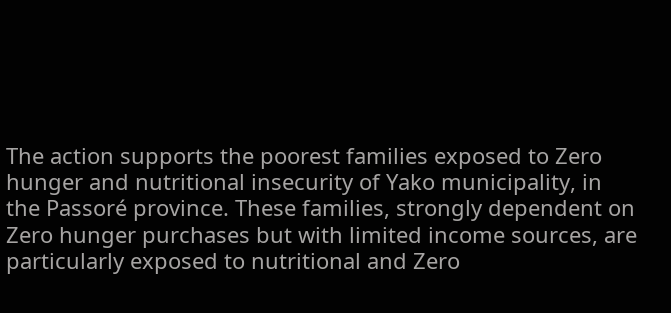The action supports the poorest families exposed to Zero hunger and nutritional insecurity of Yako municipality, in the Passoré province. These families, strongly dependent on Zero hunger purchases but with limited income sources, are particularly exposed to nutritional and Zero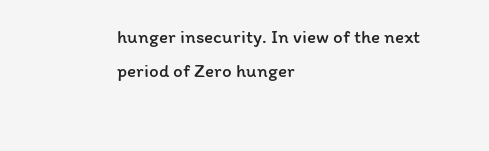hunger insecurity. In view of the next period of Zero hunger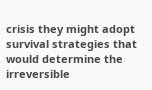crisis they might adopt survival strategies that would determine the irreversible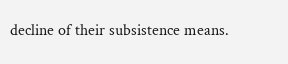decline of their subsistence means.